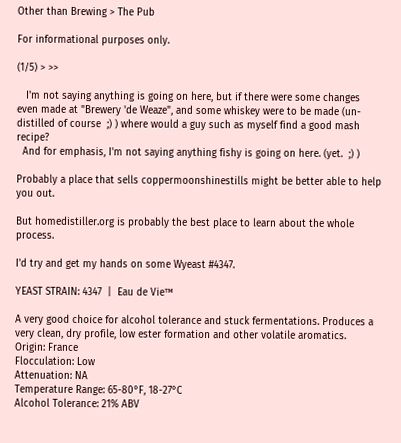Other than Brewing > The Pub

For informational purposes only.

(1/5) > >>

   I'm not saying anything is going on here, but if there were some changes even made at "Brewery 'de Weaze", and some whiskey were to be made (un-distilled of course  ;) ) where would a guy such as myself find a good mash recipe?
  And for emphasis, I'm not saying anything fishy is going on here. (yet.  ;) )

Probably a place that sells coppermoonshinestills might be better able to help you out.

But homedistiller.org is probably the best place to learn about the whole process.

I'd try and get my hands on some Wyeast #4347.

YEAST STRAIN: 4347  |  Eau de Vie™

A very good choice for alcohol tolerance and stuck fermentations. Produces a very clean, dry profile, low ester formation and other volatile aromatics.
Origin: France
Flocculation: Low
Attenuation: NA
Temperature Range: 65-80°F, 18-27°C
Alcohol Tolerance: 21% ABV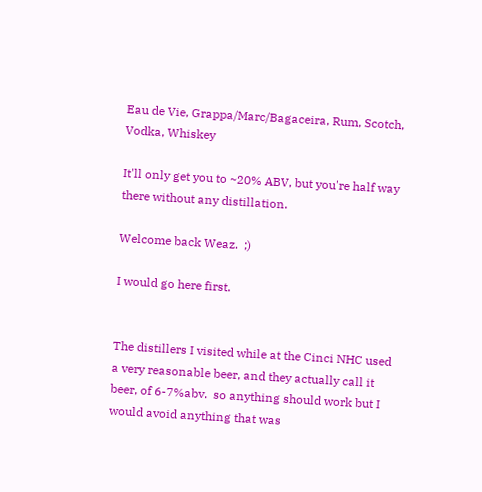Eau de Vie, Grappa/Marc/Bagaceira, Rum, Scotch, Vodka, Whiskey

It'll only get you to ~20% ABV, but you're half way there without any distillation.

Welcome back Weaz.  ;)

I would go here first.


The distillers I visited while at the Cinci NHC used a very reasonable beer, and they actually call it beer, of 6-7%abv.  so anything should work but I would avoid anything that was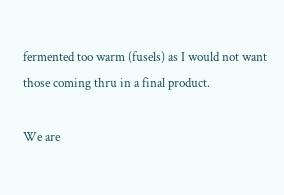fermented too warm (fusels) as I would not want those coming thru in a final product.

We are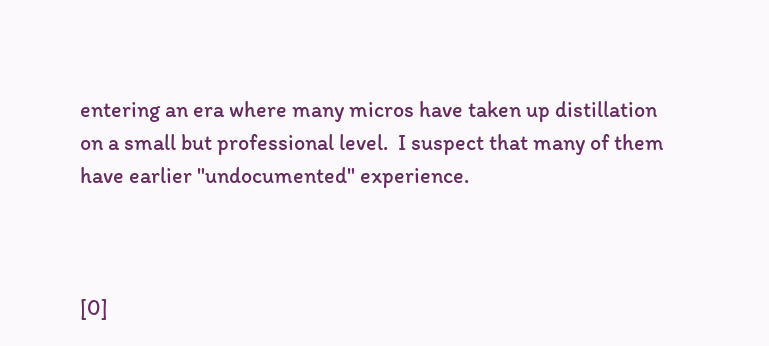entering an era where many micros have taken up distillation on a small but professional level.  I suspect that many of them have earlier "undocumented" experience.



[0]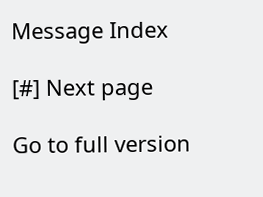Message Index

[#] Next page

Go to full version